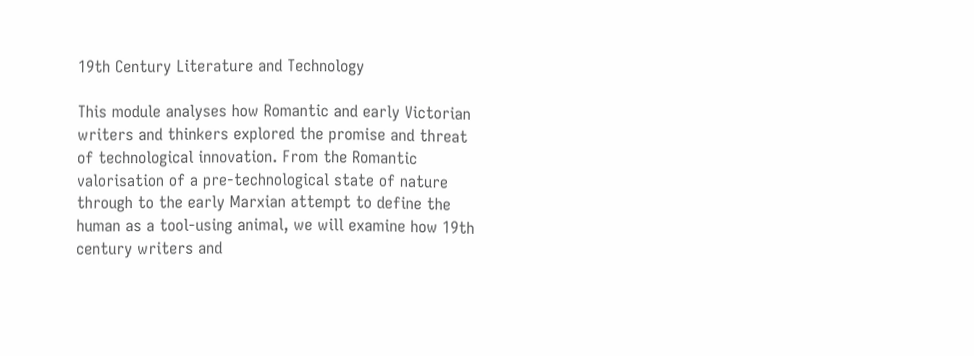19th Century Literature and Technology

This module analyses how Romantic and early Victorian writers and thinkers explored the promise and threat of technological innovation. From the Romantic valorisation of a pre-technological state of nature through to the early Marxian attempt to define the human as a tool-using animal, we will examine how 19th century writers and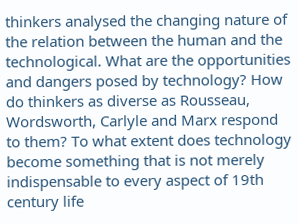thinkers analysed the changing nature of the relation between the human and the technological. What are the opportunities and dangers posed by technology? How do thinkers as diverse as Rousseau, Wordsworth, Carlyle and Marx respond to them? To what extent does technology become something that is not merely indispensable to every aspect of 19th century life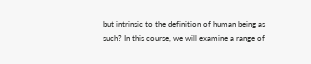but intrinsic to the definition of human being as such? In this course, we will examine a range of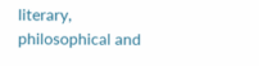literary, philosophical and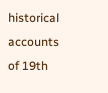historical accounts of 19th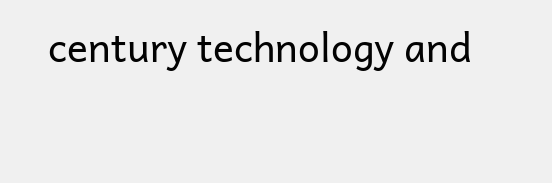century technology and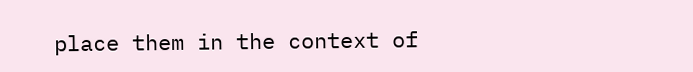place them in the context of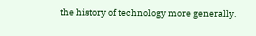the history of technology more generally.